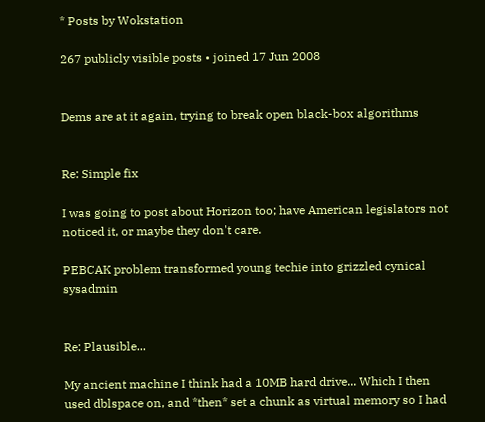* Posts by Wokstation

267 publicly visible posts • joined 17 Jun 2008


Dems are at it again, trying to break open black-box algorithms


Re: Simple fix

I was going to post about Horizon too; have American legislators not noticed it, or maybe they don't care.

PEBCAK problem transformed young techie into grizzled cynical sysadmin


Re: Plausible...

My ancient machine I think had a 10MB hard drive... Which I then used dblspace on, and *then* set a chunk as virtual memory so I had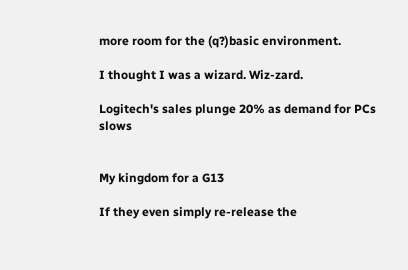more room for the (q?)basic environment.

I thought I was a wizard. Wiz-zard.

Logitech's sales plunge 20% as demand for PCs slows


My kingdom for a G13

If they even simply re-release the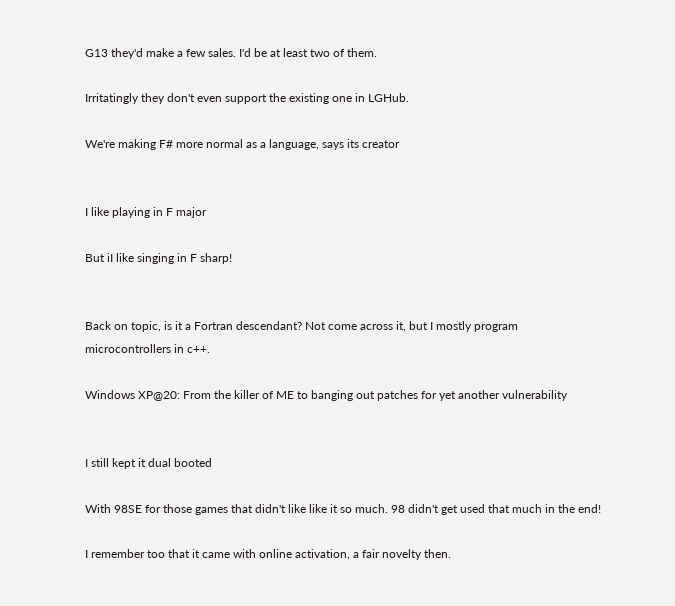G13 they'd make a few sales. I'd be at least two of them.

Irritatingly they don't even support the existing one in LGHub.

We're making F# more normal as a language, says its creator


I like playing in F major

But iI like singing in F sharp!


Back on topic, is it a Fortran descendant? Not come across it, but I mostly program microcontrollers in c++.

Windows XP@20: From the killer of ME to banging out patches for yet another vulnerability


I still kept it dual booted

With 98SE for those games that didn't like like it so much. 98 didn't get used that much in the end!

I remember too that it came with online activation, a fair novelty then.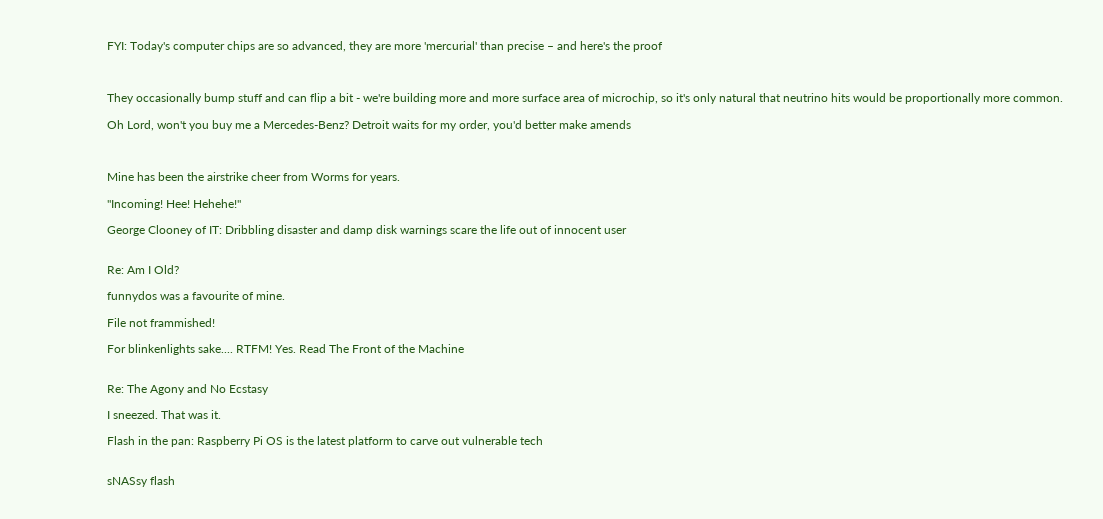FYI: Today's computer chips are so advanced, they are more 'mercurial' than precise – and here's the proof



They occasionally bump stuff and can flip a bit - we're building more and more surface area of microchip, so it's only natural that neutrino hits would be proportionally more common.

Oh Lord, won't you buy me a Mercedes-Benz? Detroit waits for my order, you'd better make amends



Mine has been the airstrike cheer from Worms for years.

"Incoming! Hee! Hehehe!"

George Clooney of IT: Dribbling disaster and damp disk warnings scare the life out of innocent user


Re: Am I Old?

funnydos was a favourite of mine.

File not frammished!

For blinkenlights sake.... RTFM! Yes. Read The Front of the Machine


Re: The Agony and No Ecstasy

I sneezed. That was it.

Flash in the pan: Raspberry Pi OS is the latest platform to carve out vulnerable tech


sNASsy flash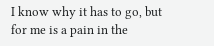I know why it has to go, but for me is a pain in the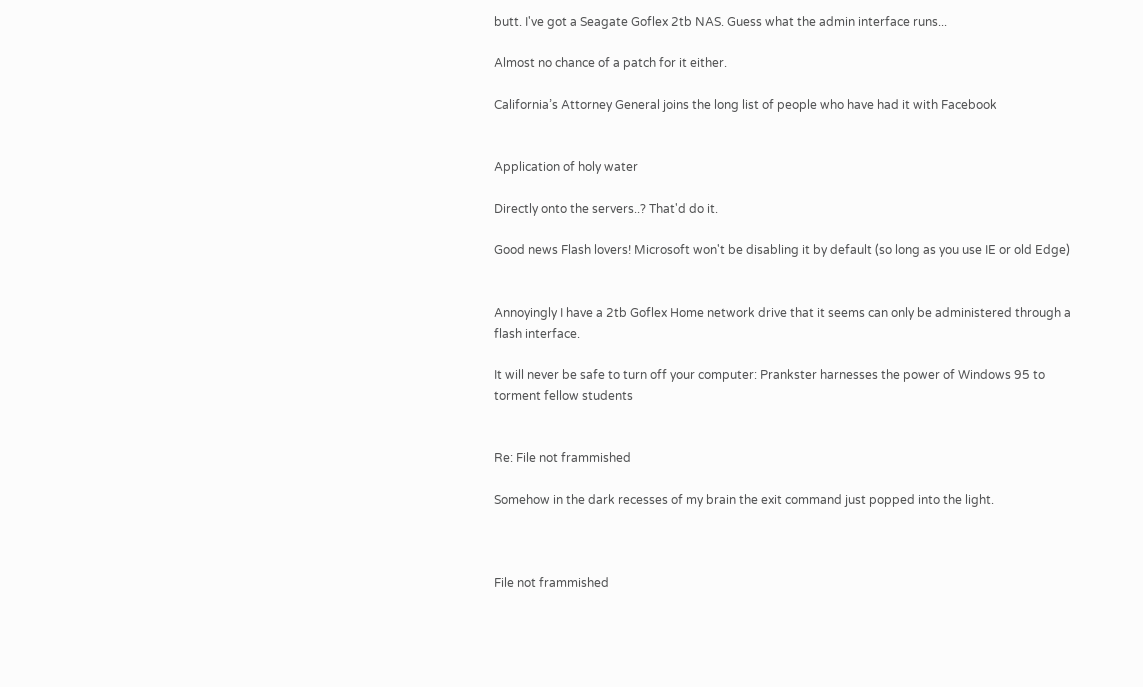butt. I've got a Seagate Goflex 2tb NAS. Guess what the admin interface runs...

Almost no chance of a patch for it either.

California’s Attorney General joins the long list of people who have had it with Facebook


Application of holy water

Directly onto the servers..? That'd do it.

Good news Flash lovers! Microsoft won't be disabling it by default (so long as you use IE or old Edge)


Annoyingly I have a 2tb Goflex Home network drive that it seems can only be administered through a flash interface.

It will never be safe to turn off your computer: Prankster harnesses the power of Windows 95 to torment fellow students


Re: File not frammished

Somehow in the dark recesses of my brain the exit command just popped into the light.



File not frammished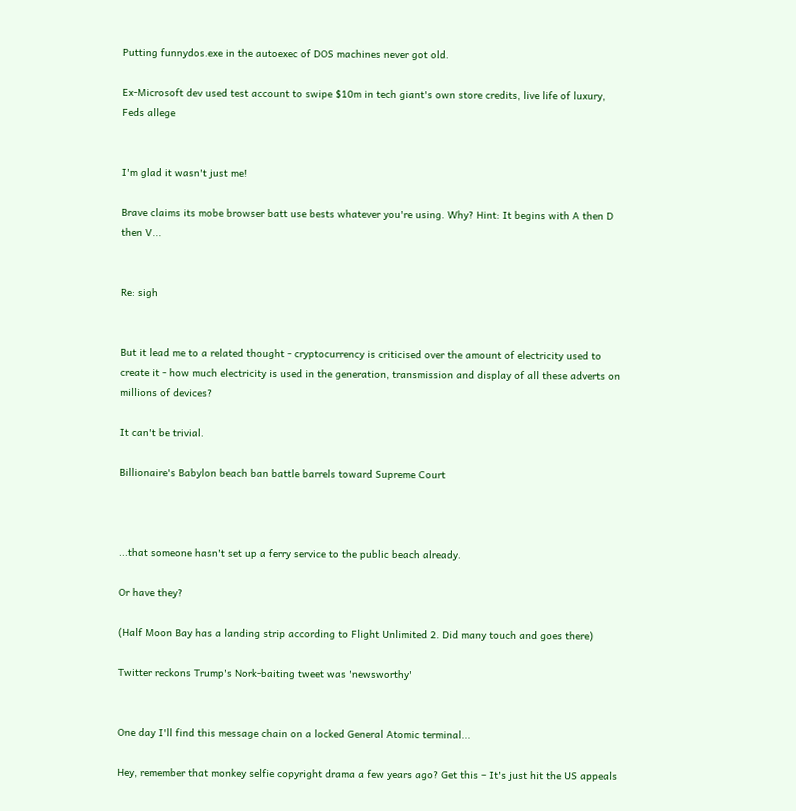Putting funnydos.exe in the autoexec of DOS machines never got old.

Ex-Microsoft dev used test account to swipe $10m in tech giant's own store credits, live life of luxury, Feds allege


I'm glad it wasn't just me!

Brave claims its mobe browser batt use bests whatever you're using. Why? Hint: It begins with A then D then V...


Re: sigh


But it lead me to a related thought - cryptocurrency is criticised over the amount of electricity used to create it - how much electricity is used in the generation, transmission and display of all these adverts on millions of devices?

It can't be trivial.

Billionaire's Babylon beach ban battle barrels toward Supreme Court



...that someone hasn't set up a ferry service to the public beach already.

Or have they?

(Half Moon Bay has a landing strip according to Flight Unlimited 2. Did many touch and goes there)

Twitter reckons Trump's Nork-baiting tweet was 'newsworthy'


One day I'll find this message chain on a locked General Atomic terminal...

Hey, remember that monkey selfie copyright drama a few years ago? Get this – It's just hit the US appeals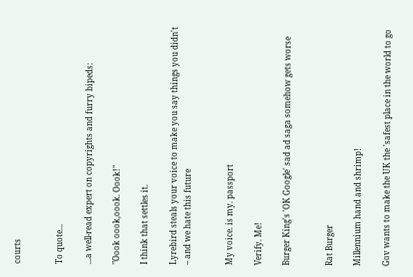courts


To quote...

...a well-read expert on copyrights and furry bipeds:

"Oook oook,oook. Oook!"

I think that settles it.

Lyrebird steals your voice to make you say things you didn't – and we hate this future


My voice. is my. passport

Verify. Me!

Burger King's 'OK Google' sad ad saga somehow gets worse


Rat Burger

Millennium hand and shrimp!

Gov wants to make the UK the 'safest place in the world to go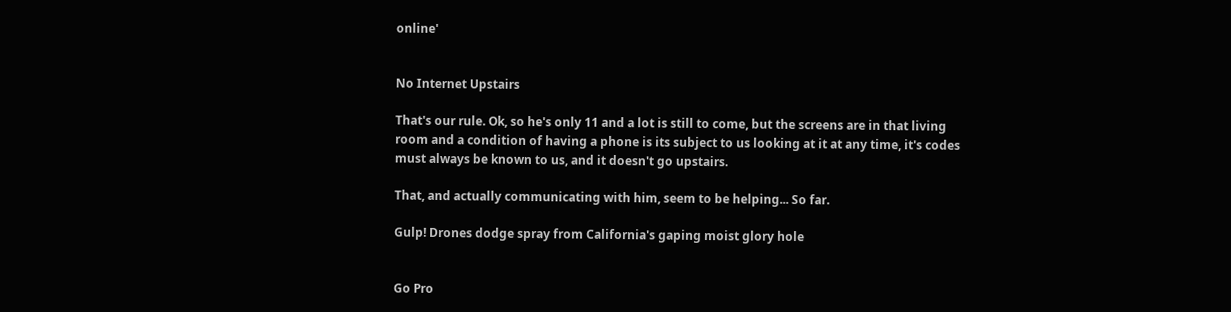online'


No Internet Upstairs

That's our rule. Ok, so he's only 11 and a lot is still to come, but the screens are in that living room and a condition of having a phone is its subject to us looking at it at any time, it's codes must always be known to us, and it doesn't go upstairs.

That, and actually communicating with him, seem to be helping... So far.

Gulp! Drones dodge spray from California's gaping moist glory hole


Go Pro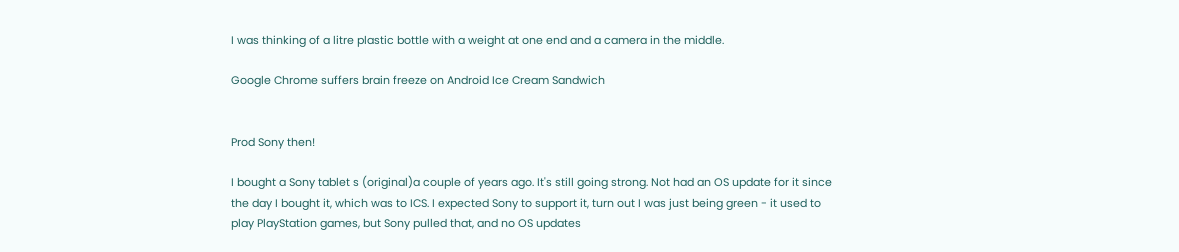I was thinking of a litre plastic bottle with a weight at one end and a camera in the middle.

Google Chrome suffers brain freeze on Android Ice Cream Sandwich


Prod Sony then!

I bought a Sony tablet s (original)a couple of years ago. It's still going strong. Not had an OS update for it since the day I bought it, which was to ICS. I expected Sony to support it, turn out I was just being green - it used to play PlayStation games, but Sony pulled that, and no OS updates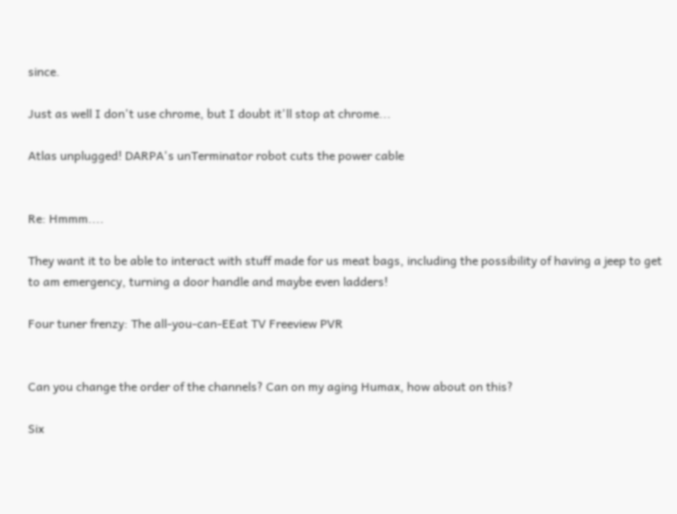since.

Just as well I don't use chrome, but I doubt it'll stop at chrome...

Atlas unplugged! DARPA's unTerminator robot cuts the power cable


Re: Hmmm....

They want it to be able to interact with stuff made for us meat bags, including the possibility of having a jeep to get to am emergency, turning a door handle and maybe even ladders!

Four tuner frenzy: The all-you-can-EEat TV Freeview PVR


Can you change the order of the channels? Can on my aging Humax, how about on this?

Six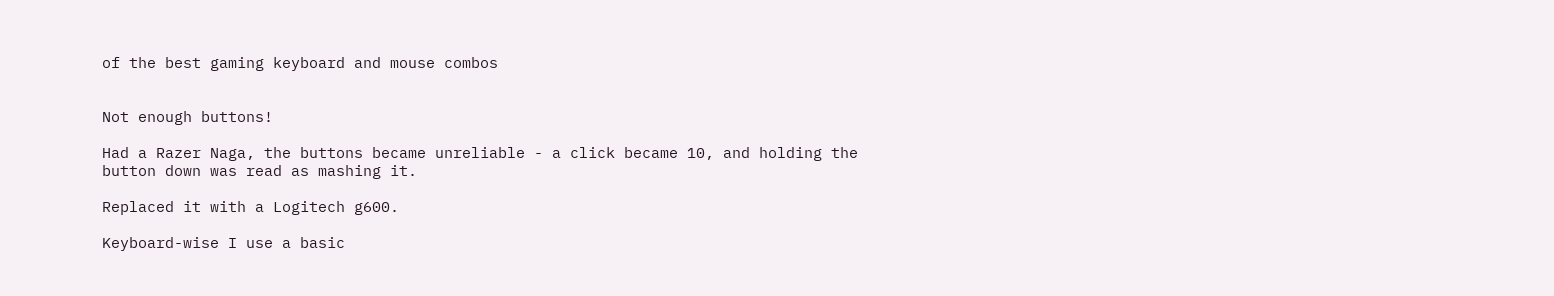of the best gaming keyboard and mouse combos


Not enough buttons!

Had a Razer Naga, the buttons became unreliable - a click became 10, and holding the button down was read as mashing it.

Replaced it with a Logitech g600.

Keyboard-wise I use a basic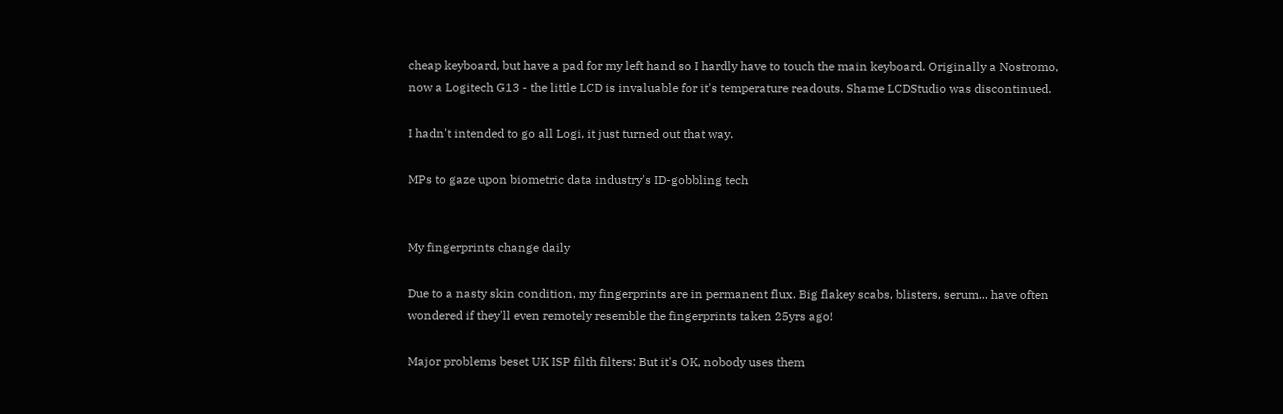cheap keyboard, but have a pad for my left hand so I hardly have to touch the main keyboard. Originally a Nostromo, now a Logitech G13 - the little LCD is invaluable for it's temperature readouts. Shame LCDStudio was discontinued.

I hadn't intended to go all Logi, it just turned out that way.

MPs to gaze upon biometric data industry's ID-gobbling tech


My fingerprints change daily

Due to a nasty skin condition, my fingerprints are in permanent flux. Big flakey scabs, blisters, serum... have often wondered if they'll even remotely resemble the fingerprints taken 25yrs ago!

Major problems beset UK ISP filth filters: But it's OK, nobody uses them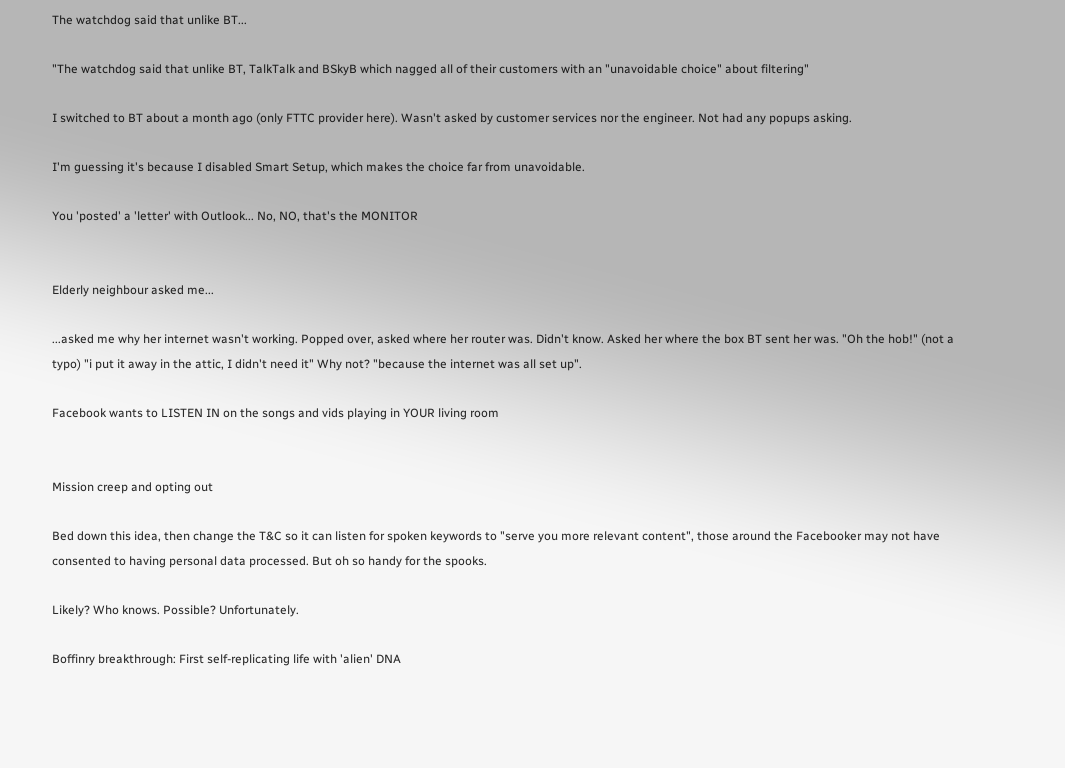The watchdog said that unlike BT...

"The watchdog said that unlike BT, TalkTalk and BSkyB which nagged all of their customers with an "unavoidable choice" about filtering"

I switched to BT about a month ago (only FTTC provider here). Wasn't asked by customer services nor the engineer. Not had any popups asking.

I'm guessing it's because I disabled Smart Setup, which makes the choice far from unavoidable.

You 'posted' a 'letter' with Outlook... No, NO, that's the MONITOR


Elderly neighbour asked me...

...asked me why her internet wasn't working. Popped over, asked where her router was. Didn't know. Asked her where the box BT sent her was. "Oh the hob!" (not a typo) "i put it away in the attic, I didn't need it" Why not? "because the internet was all set up".

Facebook wants to LISTEN IN on the songs and vids playing in YOUR living room


Mission creep and opting out

Bed down this idea, then change the T&C so it can listen for spoken keywords to "serve you more relevant content", those around the Facebooker may not have consented to having personal data processed. But oh so handy for the spooks.

Likely? Who knows. Possible? Unfortunately.

Boffinry breakthrough: First self-replicating life with 'alien' DNA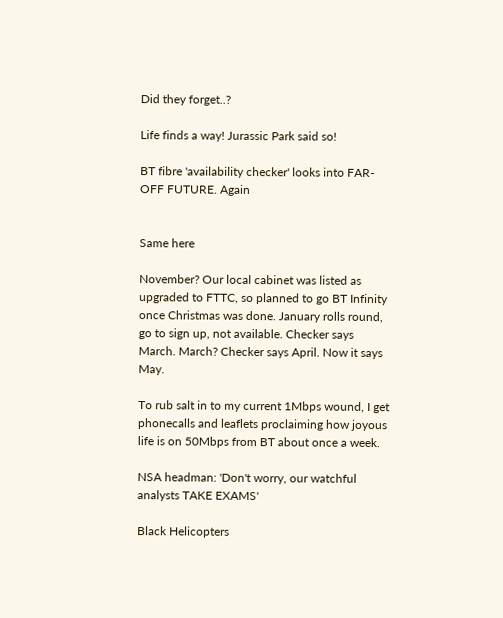Did they forget..?

Life finds a way! Jurassic Park said so!

BT fibre 'availability checker' looks into FAR-OFF FUTURE. Again


Same here

November? Our local cabinet was listed as upgraded to FTTC, so planned to go BT Infinity once Christmas was done. January rolls round, go to sign up, not available. Checker says March. March? Checker says April. Now it says May.

To rub salt in to my current 1Mbps wound, I get phonecalls and leaflets proclaiming how joyous life is on 50Mbps from BT about once a week.

NSA headman: 'Don't worry, our watchful analysts TAKE EXAMS'

Black Helicopters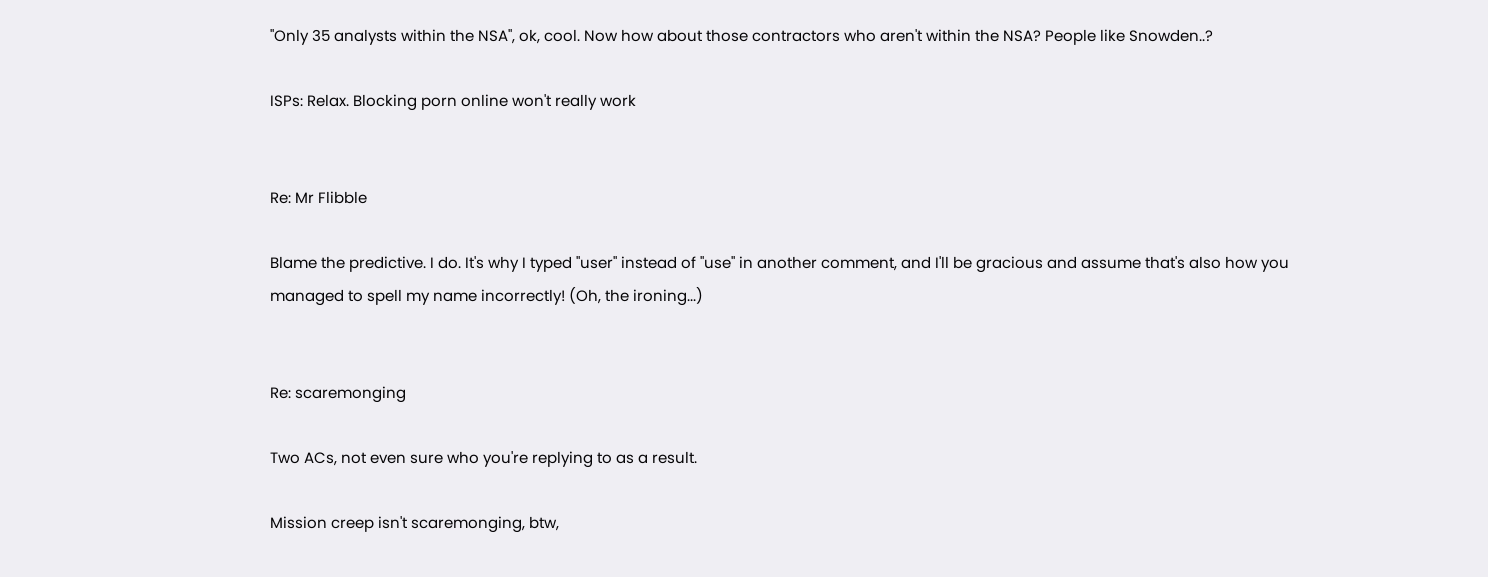"Only 35 analysts within the NSA", ok, cool. Now how about those contractors who aren't within the NSA? People like Snowden..?

ISPs: Relax. Blocking porn online won't really work


Re: Mr Flibble

Blame the predictive. I do. It's why I typed "user" instead of "use" in another comment, and I'll be gracious and assume that's also how you managed to spell my name incorrectly! (Oh, the ironing...)


Re: scaremonging

Two ACs, not even sure who you're replying to as a result.

Mission creep isn't scaremonging, btw,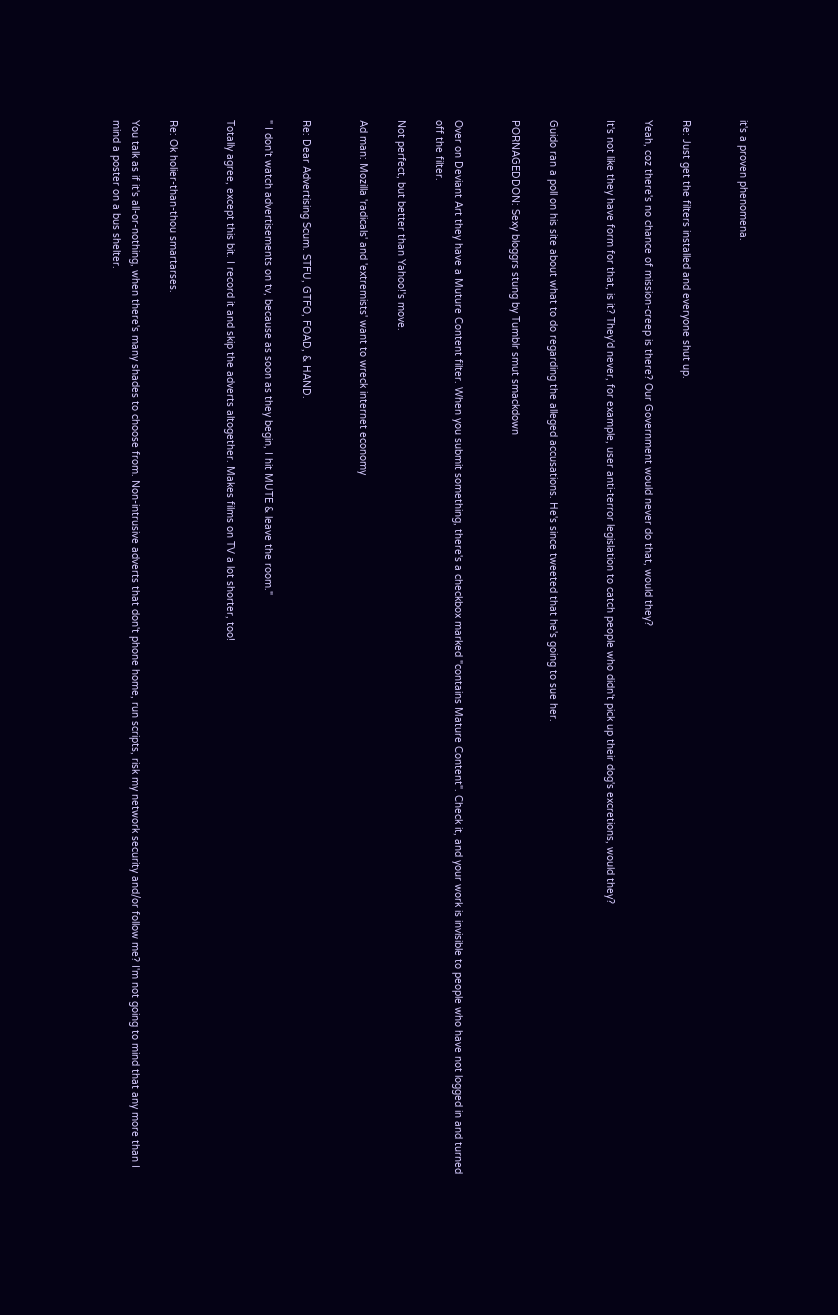it's a proven phenomena.


Re: Just get the filters installed and everyone shut up.

Yeah, coz there's no chance of mission-creep is there? Our Government would never do that, would they?

It's not like they have form for that, is it? They'd never, for example, user anti-terror legislation to catch people who didn't pick up their dog's excretions, would they?


Guido ran a poll on his site about what to do regarding the alleged accusations. He's since tweeted that he's going to sue her.

PORNAGEDDON: Sexy bloggrs stung by Tumblr smut smackdown


Over on Deviant Art they have a Muture Content filter. When you submit something, there's a checkbox marked "contains Mature Content". Check it, and your work is invisible to people who have not logged in and turned off the filter.

Not perfect, but better than Yahoo!'s move.

Ad man: Mozilla 'radicals' and 'extremists' want to wreck internet economy


Re: Dear Advertising Scum. STFU, GTFO, FOAD, & HAND.

" I don't watch advertisements on tv, because as soon as they begin, I hit MUTE & leave the room."

Totally agree, except this bit. I record it and skip the adverts altogether. Makes films on TV a lot shorter, too!


Re: Ok holier-than-thou smartarses.

You talk as if it's all-or-nothing, when there's many shades to choose from. Non-intrusive adverts that don't phone home, run scripts, risk my network security and/or follow me? I'm not going to mind that any more than I mind a poster on a bus shelter.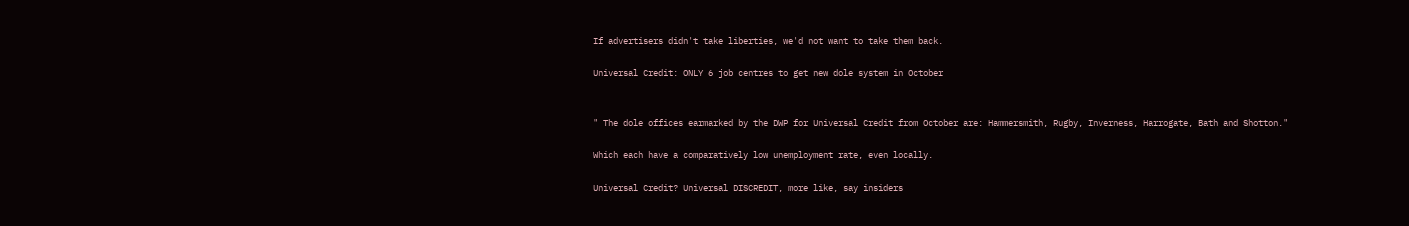If advertisers didn't take liberties, we'd not want to take them back.

Universal Credit: ONLY 6 job centres to get new dole system in October


" The dole offices earmarked by the DWP for Universal Credit from October are: Hammersmith, Rugby, Inverness, Harrogate, Bath and Shotton."

Which each have a comparatively low unemployment rate, even locally.

Universal Credit? Universal DISCREDIT, more like, say insiders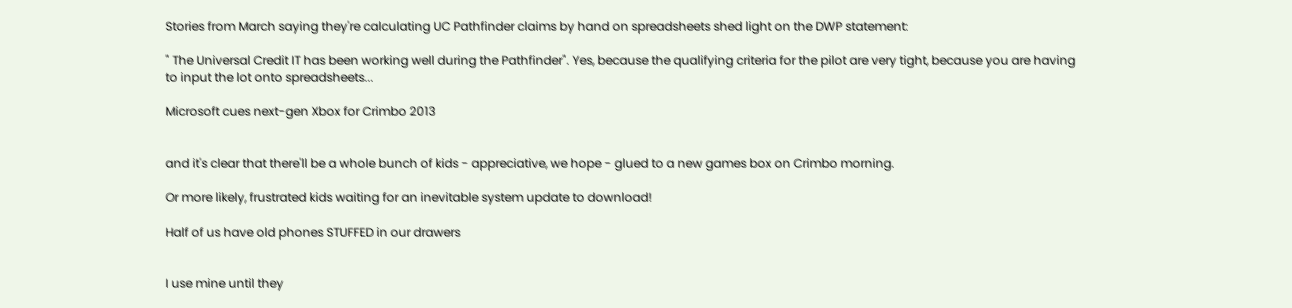Stories from March saying they're calculating UC Pathfinder claims by hand on spreadsheets shed light on the DWP statement:

" The Universal Credit IT has been working well during the Pathfinder". Yes, because the qualifying criteria for the pilot are very tight, because you are having to input the lot onto spreadsheets...

Microsoft cues next-gen Xbox for Crimbo 2013


and it's clear that there'll be a whole bunch of kids - appreciative, we hope - glued to a new games box on Crimbo morning.

Or more likely, frustrated kids waiting for an inevitable system update to download!

Half of us have old phones STUFFED in our drawers


I use mine until they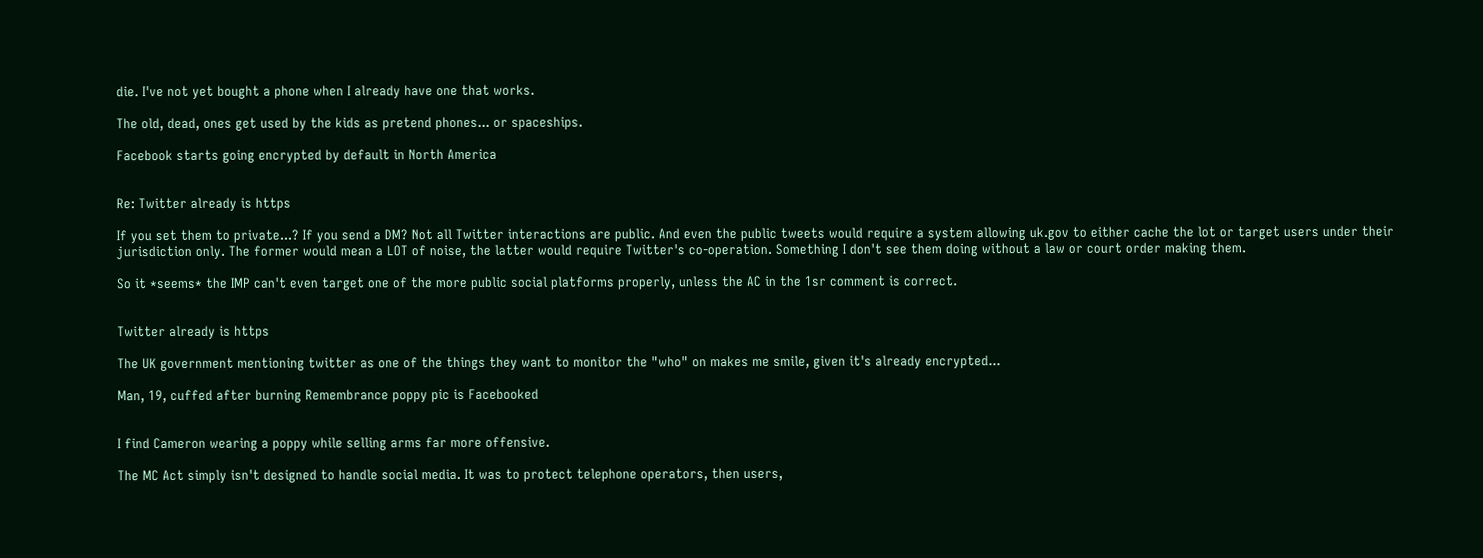die. I've not yet bought a phone when I already have one that works.

The old, dead, ones get used by the kids as pretend phones... or spaceships.

Facebook starts going encrypted by default in North America


Re: Twitter already is https

If you set them to private...? If you send a DM? Not all Twitter interactions are public. And even the public tweets would require a system allowing uk.gov to either cache the lot or target users under their jurisdiction only. The former would mean a LOT of noise, the latter would require Twitter's co-operation. Something I don't see them doing without a law or court order making them.

So it *seems* the IMP can't even target one of the more public social platforms properly, unless the AC in the 1sr comment is correct.


Twitter already is https

The UK government mentioning twitter as one of the things they want to monitor the "who" on makes me smile, given it's already encrypted...

Man, 19, cuffed after burning Remembrance poppy pic is Facebooked


I find Cameron wearing a poppy while selling arms far more offensive.

The MC Act simply isn't designed to handle social media. It was to protect telephone operators, then users,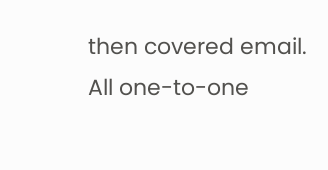then covered email. All one-to-one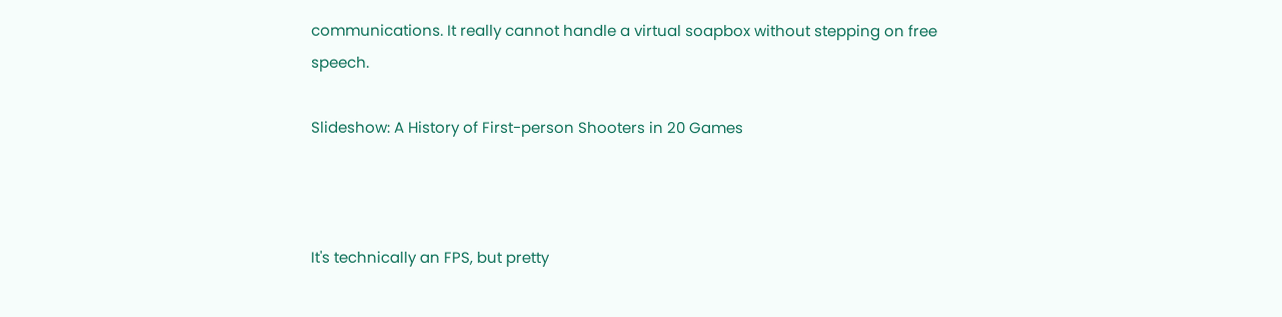communications. It really cannot handle a virtual soapbox without stepping on free speech.

Slideshow: A History of First-person Shooters in 20 Games



It's technically an FPS, but pretty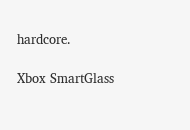hardcore.

Xbox SmartGlass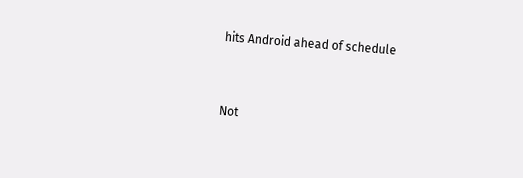hits Android ahead of schedule


Not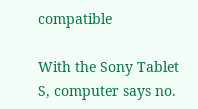compatible

With the Sony Tablet S, computer says no.